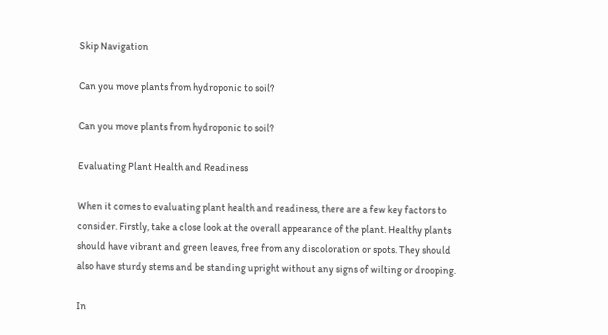Skip Navigation

Can you move plants from hydroponic to soil?

Can you move plants from hydroponic to soil?

Evaluating Plant Health and Readiness

When it comes to evaluating plant health and readiness, there are a few key factors to consider. Firstly, take a close look at the overall appearance of the plant. Healthy plants should have vibrant and green leaves, free from any discoloration or spots. They should also have sturdy stems and be standing upright without any signs of wilting or drooping.

In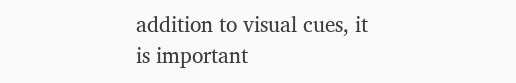addition to visual cues, it is important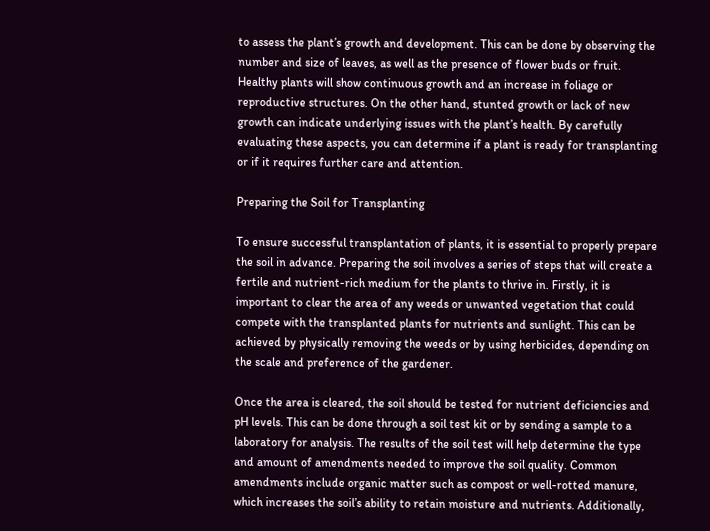to assess the plant’s growth and development. This can be done by observing the number and size of leaves, as well as the presence of flower buds or fruit. Healthy plants will show continuous growth and an increase in foliage or reproductive structures. On the other hand, stunted growth or lack of new growth can indicate underlying issues with the plant’s health. By carefully evaluating these aspects, you can determine if a plant is ready for transplanting or if it requires further care and attention.

Preparing the Soil for Transplanting

To ensure successful transplantation of plants, it is essential to properly prepare the soil in advance. Preparing the soil involves a series of steps that will create a fertile and nutrient-rich medium for the plants to thrive in. Firstly, it is important to clear the area of any weeds or unwanted vegetation that could compete with the transplanted plants for nutrients and sunlight. This can be achieved by physically removing the weeds or by using herbicides, depending on the scale and preference of the gardener.

Once the area is cleared, the soil should be tested for nutrient deficiencies and pH levels. This can be done through a soil test kit or by sending a sample to a laboratory for analysis. The results of the soil test will help determine the type and amount of amendments needed to improve the soil quality. Common amendments include organic matter such as compost or well-rotted manure, which increases the soil’s ability to retain moisture and nutrients. Additionally,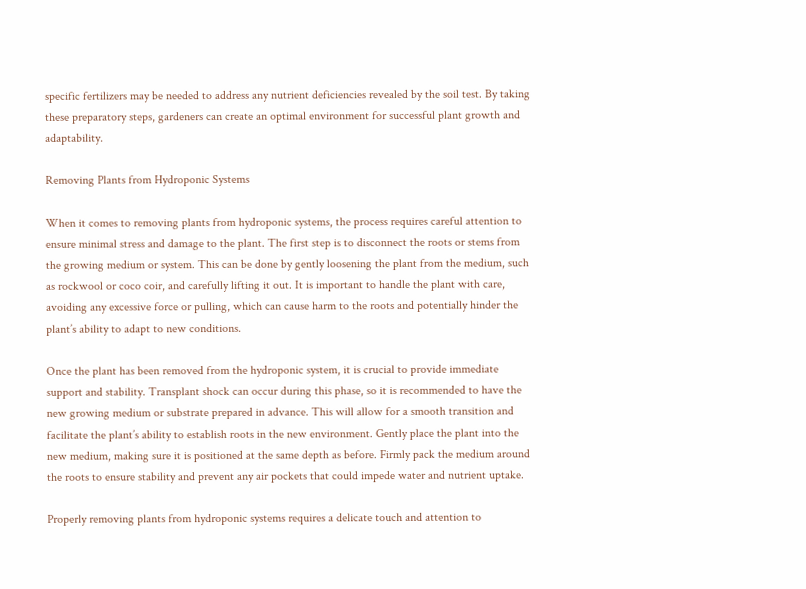specific fertilizers may be needed to address any nutrient deficiencies revealed by the soil test. By taking these preparatory steps, gardeners can create an optimal environment for successful plant growth and adaptability.

Removing Plants from Hydroponic Systems

When it comes to removing plants from hydroponic systems, the process requires careful attention to ensure minimal stress and damage to the plant. The first step is to disconnect the roots or stems from the growing medium or system. This can be done by gently loosening the plant from the medium, such as rockwool or coco coir, and carefully lifting it out. It is important to handle the plant with care, avoiding any excessive force or pulling, which can cause harm to the roots and potentially hinder the plant’s ability to adapt to new conditions.

Once the plant has been removed from the hydroponic system, it is crucial to provide immediate support and stability. Transplant shock can occur during this phase, so it is recommended to have the new growing medium or substrate prepared in advance. This will allow for a smooth transition and facilitate the plant’s ability to establish roots in the new environment. Gently place the plant into the new medium, making sure it is positioned at the same depth as before. Firmly pack the medium around the roots to ensure stability and prevent any air pockets that could impede water and nutrient uptake.

Properly removing plants from hydroponic systems requires a delicate touch and attention to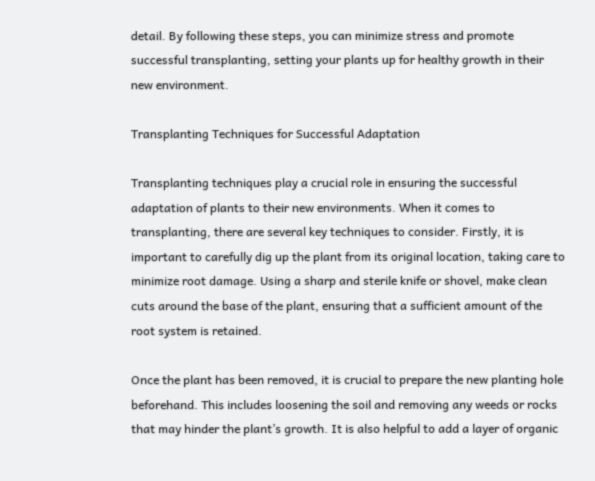detail. By following these steps, you can minimize stress and promote successful transplanting, setting your plants up for healthy growth in their new environment.

Transplanting Techniques for Successful Adaptation

Transplanting techniques play a crucial role in ensuring the successful adaptation of plants to their new environments. When it comes to transplanting, there are several key techniques to consider. Firstly, it is important to carefully dig up the plant from its original location, taking care to minimize root damage. Using a sharp and sterile knife or shovel, make clean cuts around the base of the plant, ensuring that a sufficient amount of the root system is retained.

Once the plant has been removed, it is crucial to prepare the new planting hole beforehand. This includes loosening the soil and removing any weeds or rocks that may hinder the plant’s growth. It is also helpful to add a layer of organic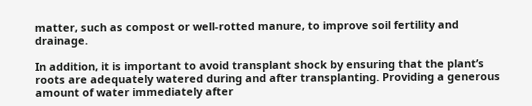matter, such as compost or well-rotted manure, to improve soil fertility and drainage.

In addition, it is important to avoid transplant shock by ensuring that the plant’s roots are adequately watered during and after transplanting. Providing a generous amount of water immediately after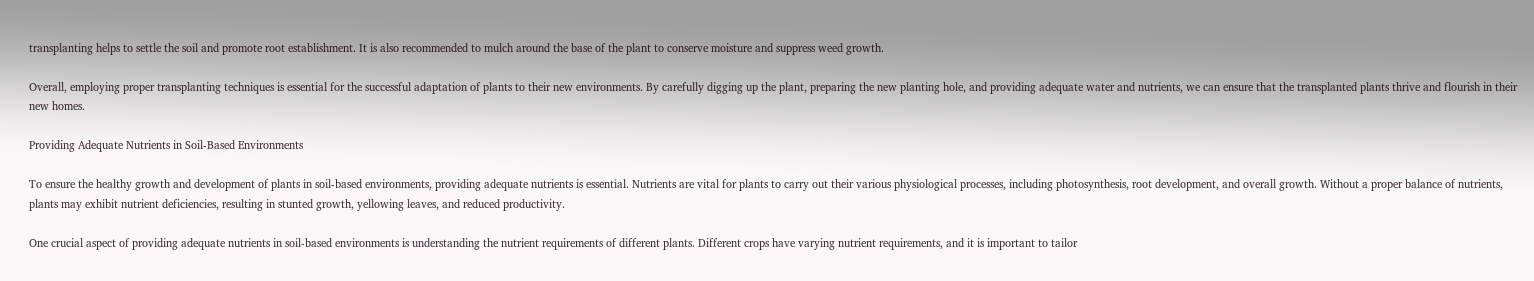transplanting helps to settle the soil and promote root establishment. It is also recommended to mulch around the base of the plant to conserve moisture and suppress weed growth.

Overall, employing proper transplanting techniques is essential for the successful adaptation of plants to their new environments. By carefully digging up the plant, preparing the new planting hole, and providing adequate water and nutrients, we can ensure that the transplanted plants thrive and flourish in their new homes.

Providing Adequate Nutrients in Soil-Based Environments

To ensure the healthy growth and development of plants in soil-based environments, providing adequate nutrients is essential. Nutrients are vital for plants to carry out their various physiological processes, including photosynthesis, root development, and overall growth. Without a proper balance of nutrients, plants may exhibit nutrient deficiencies, resulting in stunted growth, yellowing leaves, and reduced productivity.

One crucial aspect of providing adequate nutrients in soil-based environments is understanding the nutrient requirements of different plants. Different crops have varying nutrient requirements, and it is important to tailor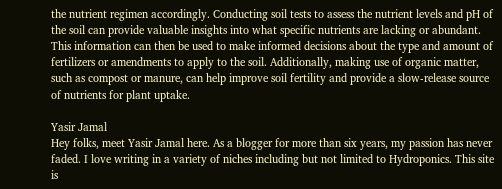the nutrient regimen accordingly. Conducting soil tests to assess the nutrient levels and pH of the soil can provide valuable insights into what specific nutrients are lacking or abundant. This information can then be used to make informed decisions about the type and amount of fertilizers or amendments to apply to the soil. Additionally, making use of organic matter, such as compost or manure, can help improve soil fertility and provide a slow-release source of nutrients for plant uptake.

Yasir Jamal
Hey folks, meet Yasir Jamal here. As a blogger for more than six years, my passion has never faded. I love writing in a variety of niches including but not limited to Hydroponics. This site is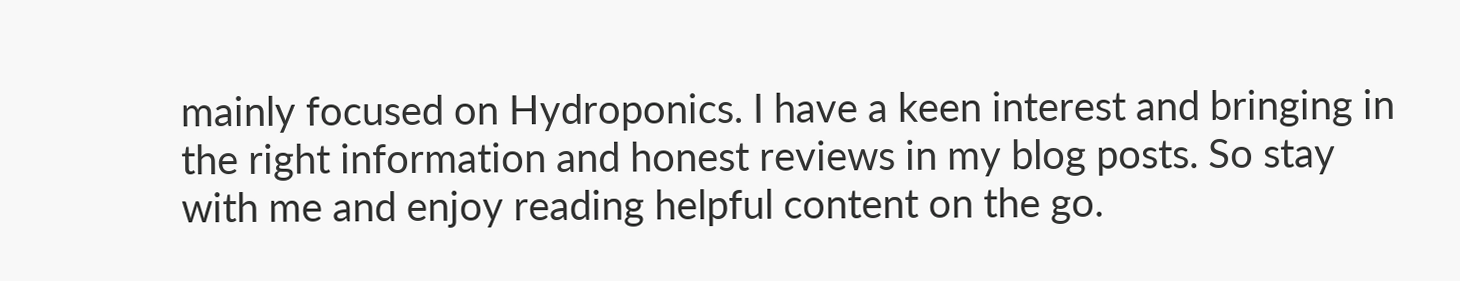mainly focused on Hydroponics. I have a keen interest and bringing in the right information and honest reviews in my blog posts. So stay with me and enjoy reading helpful content on the go.